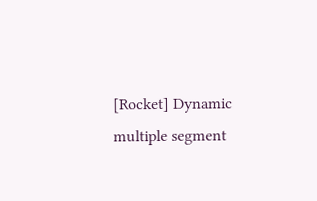[Rocket] Dynamic multiple segment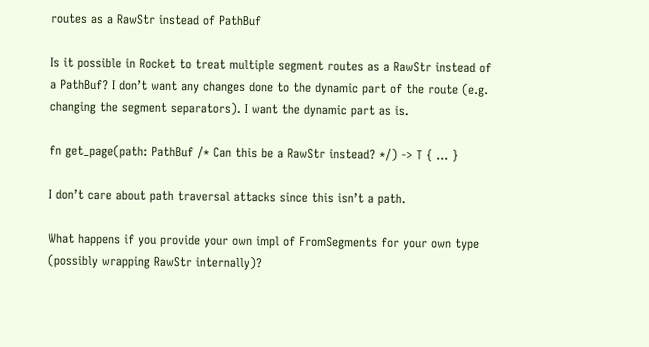routes as a RawStr instead of PathBuf

Is it possible in Rocket to treat multiple segment routes as a RawStr instead of a PathBuf? I don’t want any changes done to the dynamic part of the route (e.g. changing the segment separators). I want the dynamic part as is.

fn get_page(path: PathBuf /* Can this be a RawStr instead? */) -> T { ... }

I don’t care about path traversal attacks since this isn’t a path.

What happens if you provide your own impl of FromSegments for your own type (possibly wrapping RawStr internally)?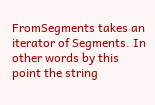FromSegments takes an iterator of Segments. In other words by this point the string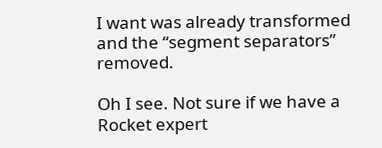I want was already transformed and the “segment separators” removed.

Oh I see. Not sure if we have a Rocket expert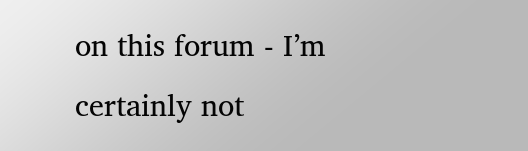on this forum - I’m certainly not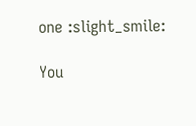one :slight_smile:

You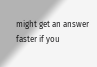might get an answer faster if you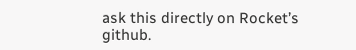ask this directly on Rocket’s github.